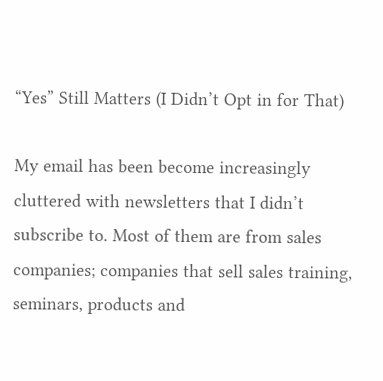“Yes” Still Matters (I Didn’t Opt in for That)

My email has been become increasingly cluttered with newsletters that I didn’t subscribe to. Most of them are from sales companies; companies that sell sales training, seminars, products and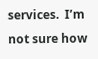services.  I’m not sure how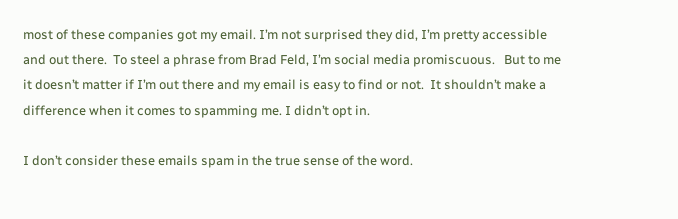most of these companies got my email. I’m not surprised they did, I’m pretty accessible and out there.  To steel a phrase from Brad Feld, I’m social media promiscuous.   But to me it doesn’t matter if I’m out there and my email is easy to find or not.  It shouldn’t make a difference when it comes to spamming me. I didn’t opt in.

I don’t consider these emails spam in the true sense of the word.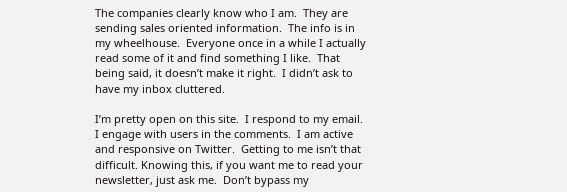The companies clearly know who I am.  They are sending sales oriented information.  The info is in my wheelhouse.  Everyone once in a while I actually read some of it and find something I like.  That being said, it doesn’t make it right.  I didn’t ask to have my inbox cluttered.

I’m pretty open on this site.  I respond to my email.  I engage with users in the comments.  I am active and responsive on Twitter.  Getting to me isn’t that difficult. Knowing this, if you want me to read your newsletter, just ask me.  Don’t bypass my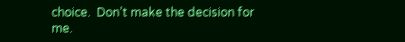choice.  Don’t make the decision for me.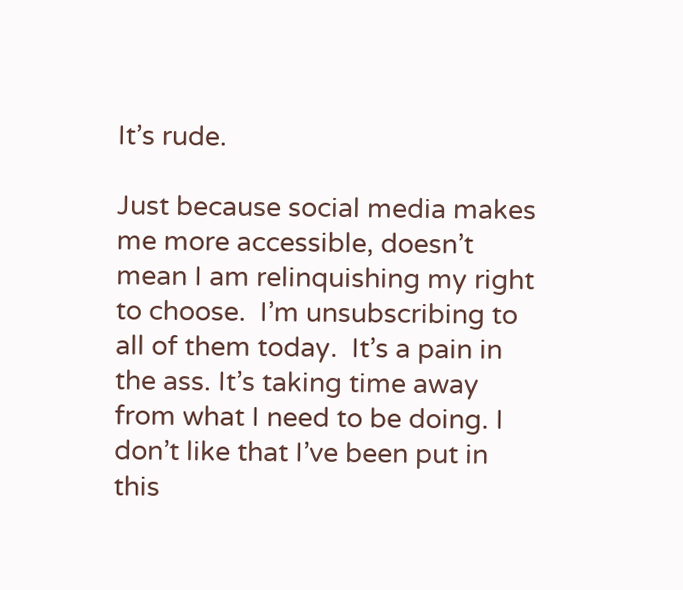It’s rude.

Just because social media makes me more accessible, doesn’t mean I am relinquishing my right to choose.  I’m unsubscribing to all of them today.  It’s a pain in the ass. It’s taking time away from what I need to be doing. I don’t like that I’ve been put in this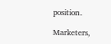position.

Marketers,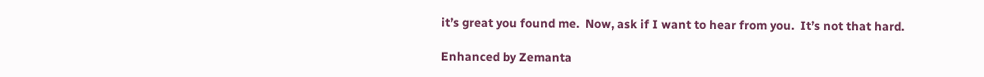it’s great you found me.  Now, ask if I want to hear from you.  It’s not that hard.

Enhanced by Zemanta